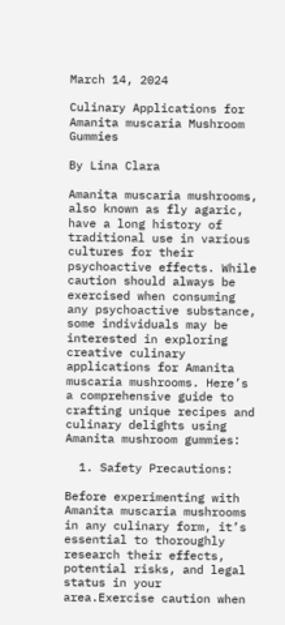March 14, 2024

Culinary Applications for Amanita muscaria Mushroom Gummies

By Lina Clara

Amanita muscaria mushrooms, also known as fly agaric, have a long history of traditional use in various cultures for their psychoactive effects. While caution should always be exercised when consuming any psychoactive substance, some individuals may be interested in exploring creative culinary applications for Amanita muscaria mushrooms. Here’s a comprehensive guide to crafting unique recipes and culinary delights using Amanita mushroom gummies:

  1. Safety Precautions:

Before experimenting with Amanita muscaria mushrooms in any culinary form, it’s essential to thoroughly research their effects, potential risks, and legal status in your area.Exercise caution when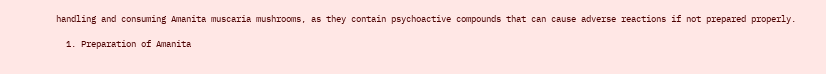handling and consuming Amanita muscaria mushrooms, as they contain psychoactive compounds that can cause adverse reactions if not prepared properly.

  1. Preparation of Amanita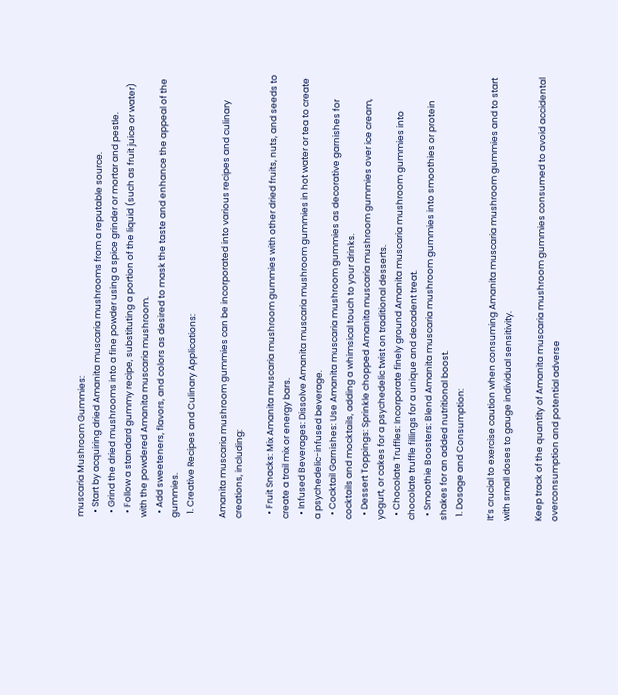muscaria Mushroom Gummies:
  • Start by acquiring dried Amanita muscaria mushrooms from a reputable source.
  • Grind the dried mushrooms into a fine powder using a spice grinder or mortar and pestle.
  • Follow a standard gummy recipe, substituting a portion of the liquid (such as fruit juice or water) with the powdered Amanita muscaria mushroom.
  • Add sweeteners, flavors, and colors as desired to mask the taste and enhance the appeal of the gummies.
  1. Creative Recipes and Culinary Applications:

Amanita muscaria mushroom gummies can be incorporated into various recipes and culinary creations, including:

  • Fruit Snacks: Mix Amanita muscaria mushroom gummies with other dried fruits, nuts, and seeds to create a trail mix or energy bars.
  • Infused Beverages: Dissolve Amanita muscaria mushroom gummies in hot water or tea to create a psychedelic-infused beverage.
  • Cocktail Garnishes: Use Amanita muscaria mushroom gummies as decorative garnishes for cocktails and mocktails, adding a whimsical touch to your drinks.
  • Dessert Toppings: Sprinkle chopped Amanita muscaria mushroom gummies over ice cream, yogurt, or cakes for a psychedelic twist on traditional desserts.
  • Chocolate Truffles: Incorporate finely ground Amanita muscaria mushroom gummies into chocolate truffle fillings for a unique and decadent treat.
  • Smoothie Boosters: Blend Amanita muscaria mushroom gummies into smoothies or protein shakes for an added nutritional boost.
  1. Dosage and Consumption:

It’s crucial to exercise caution when consuming Amanita muscaria mushroom gummies and to start with small doses to gauge individual sensitivity.

Keep track of the quantity of Amanita muscaria mushroom gummies consumed to avoid accidental overconsumption and potential adverse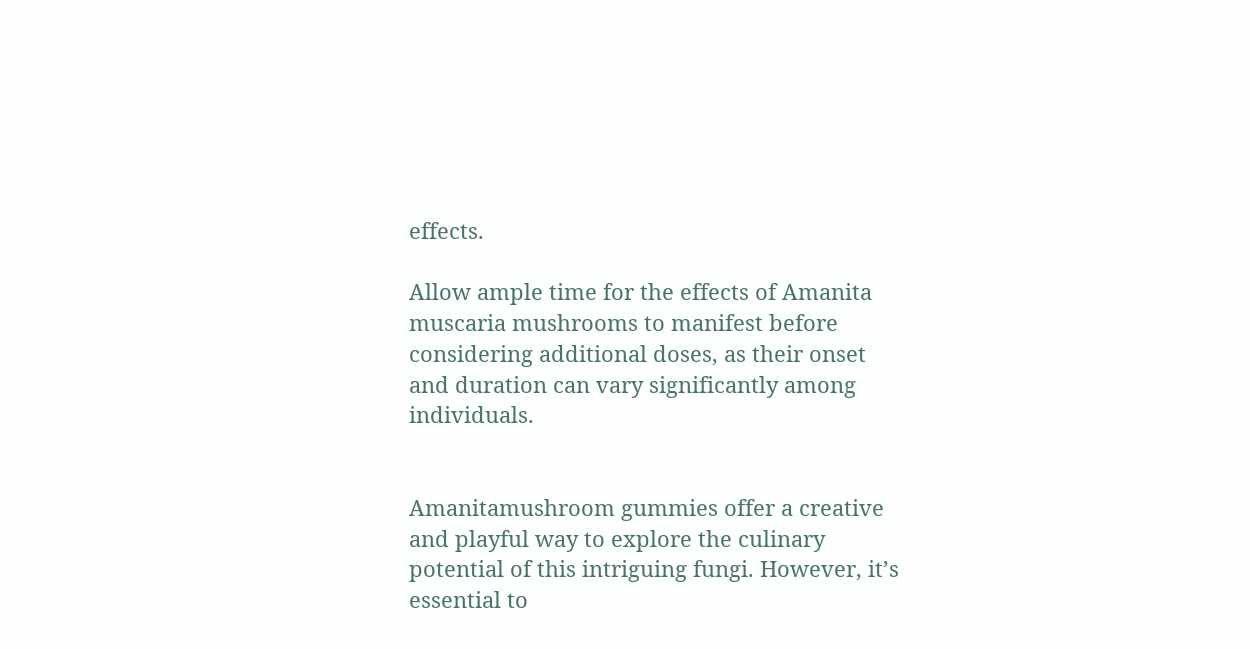effects.

Allow ample time for the effects of Amanita muscaria mushrooms to manifest before considering additional doses, as their onset and duration can vary significantly among individuals.


Amanitamushroom gummies offer a creative and playful way to explore the culinary potential of this intriguing fungi. However, it’s essential to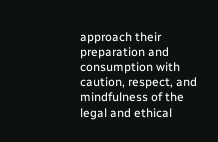approach their preparation and consumption with caution, respect, and mindfulness of the legal and ethical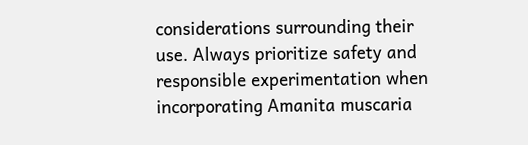considerations surrounding their use. Always prioritize safety and responsible experimentation when incorporating Amanita muscaria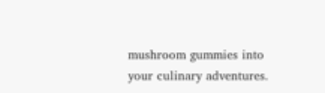mushroom gummies into your culinary adventures.